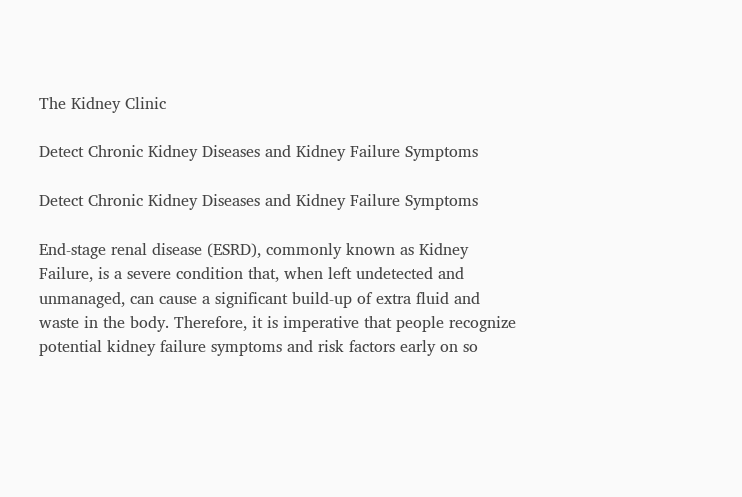The Kidney Clinic

Detect Chronic Kidney Diseases and Kidney Failure Symptoms

Detect Chronic Kidney Diseases and Kidney Failure Symptoms

End-stage renal disease (ESRD), commonly known as Kidney Failure, is a severe condition that, when left undetected and unmanaged, can cause a significant build-up of extra fluid and waste in the body. Therefore, it is imperative that people recognize potential kidney failure symptoms and risk factors early on so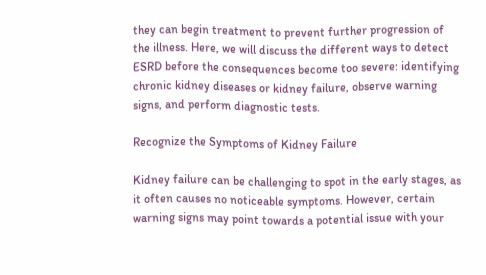they can begin treatment to prevent further progression of the illness. Here, we will discuss the different ways to detect ESRD before the consequences become too severe: identifying chronic kidney diseases or kidney failure, observe warning signs, and perform diagnostic tests.

Recognize the Symptoms of Kidney Failure

Kidney failure can be challenging to spot in the early stages, as it often causes no noticeable symptoms. However, certain warning signs may point towards a potential issue with your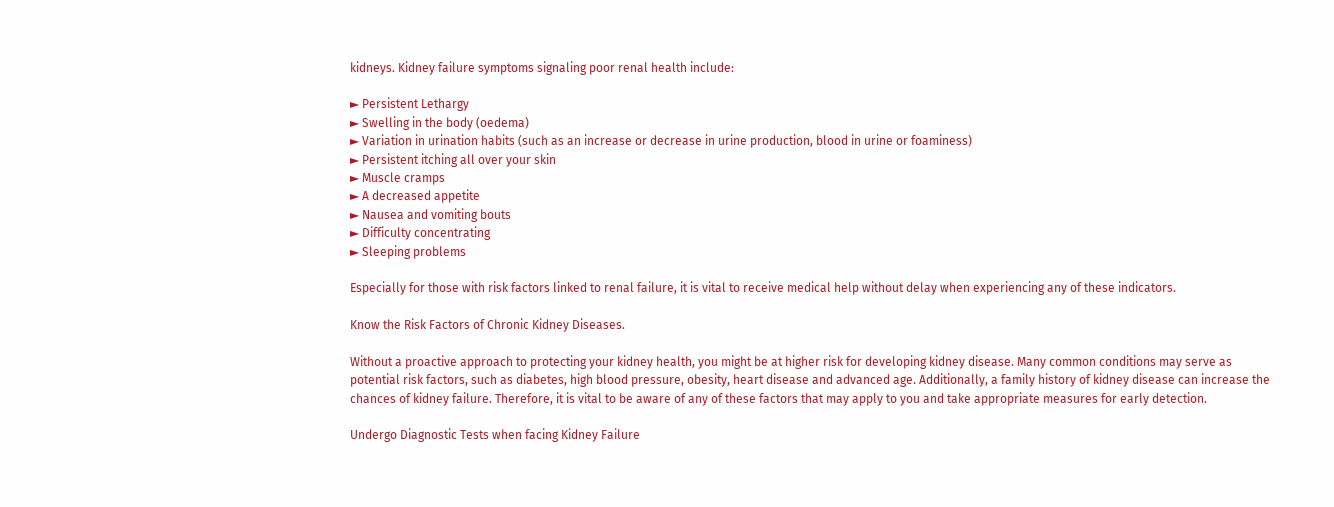kidneys. Kidney failure symptoms signaling poor renal health include:

► Persistent Lethargy
► Swelling in the body (oedema)
► Variation in urination habits (such as an increase or decrease in urine production, blood in urine or foaminess)
► Persistent itching all over your skin
► Muscle cramps
► A decreased appetite
► Nausea and vomiting bouts
► Difficulty concentrating
► Sleeping problems

Especially for those with risk factors linked to renal failure, it is vital to receive medical help without delay when experiencing any of these indicators.

Know the Risk Factors of Chronic Kidney Diseases.

Without a proactive approach to protecting your kidney health, you might be at higher risk for developing kidney disease. Many common conditions may serve as potential risk factors, such as diabetes, high blood pressure, obesity, heart disease and advanced age. Additionally, a family history of kidney disease can increase the chances of kidney failure. Therefore, it is vital to be aware of any of these factors that may apply to you and take appropriate measures for early detection.

Undergo Diagnostic Tests when facing Kidney Failure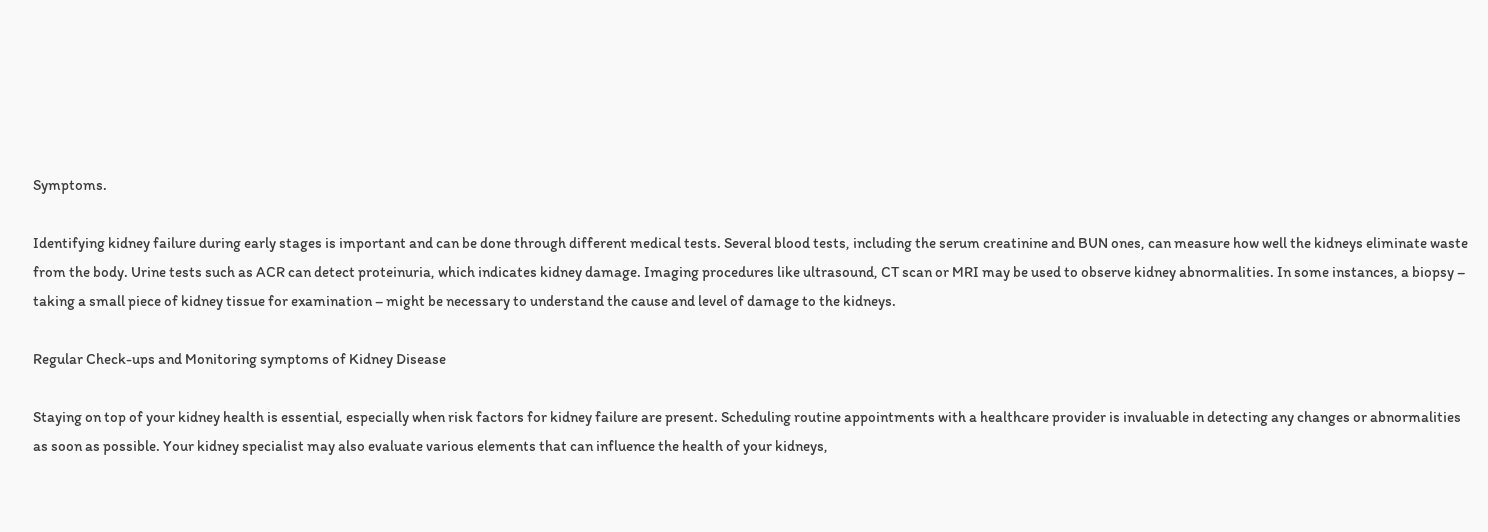Symptoms.

Identifying kidney failure during early stages is important and can be done through different medical tests. Several blood tests, including the serum creatinine and BUN ones, can measure how well the kidneys eliminate waste from the body. Urine tests such as ACR can detect proteinuria, which indicates kidney damage. Imaging procedures like ultrasound, CT scan or MRI may be used to observe kidney abnormalities. In some instances, a biopsy – taking a small piece of kidney tissue for examination – might be necessary to understand the cause and level of damage to the kidneys.

Regular Check-ups and Monitoring symptoms of Kidney Disease

Staying on top of your kidney health is essential, especially when risk factors for kidney failure are present. Scheduling routine appointments with a healthcare provider is invaluable in detecting any changes or abnormalities as soon as possible. Your kidney specialist may also evaluate various elements that can influence the health of your kidneys,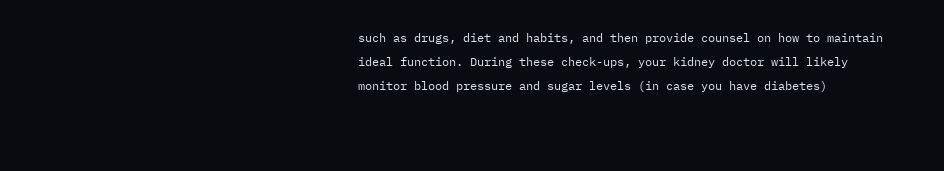such as drugs, diet and habits, and then provide counsel on how to maintain ideal function. During these check-ups, your kidney doctor will likely monitor blood pressure and sugar levels (in case you have diabetes)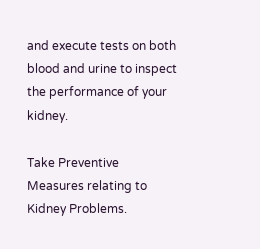and execute tests on both blood and urine to inspect the performance of your kidney.

Take Preventive Measures relating to Kidney Problems.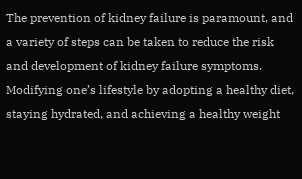The prevention of kidney failure is paramount, and a variety of steps can be taken to reduce the risk and development of kidney failure symptoms. Modifying one’s lifestyle by adopting a healthy diet, staying hydrated, and achieving a healthy weight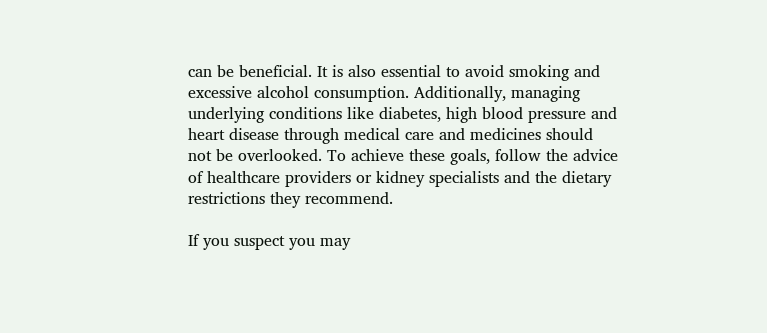can be beneficial. It is also essential to avoid smoking and excessive alcohol consumption. Additionally, managing underlying conditions like diabetes, high blood pressure and heart disease through medical care and medicines should not be overlooked. To achieve these goals, follow the advice of healthcare providers or kidney specialists and the dietary restrictions they recommend.

If you suspect you may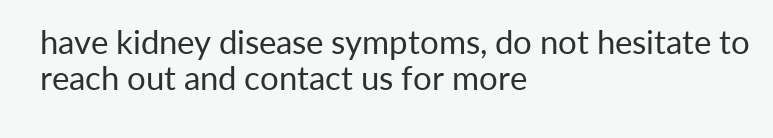have kidney disease symptoms, do not hesitate to reach out and contact us for more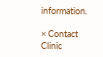information.

× Contact Clinic